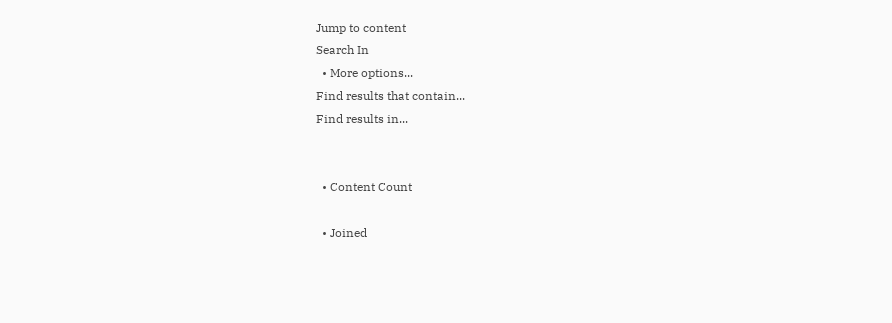Jump to content
Search In
  • More options...
Find results that contain...
Find results in...


  • Content Count

  • Joined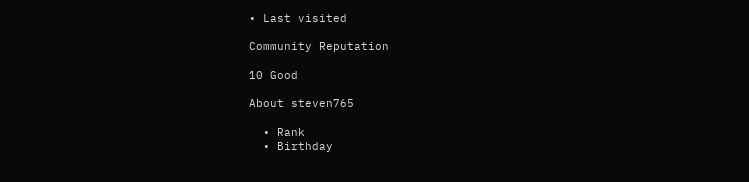• Last visited

Community Reputation

10 Good

About steven765

  • Rank
  • Birthday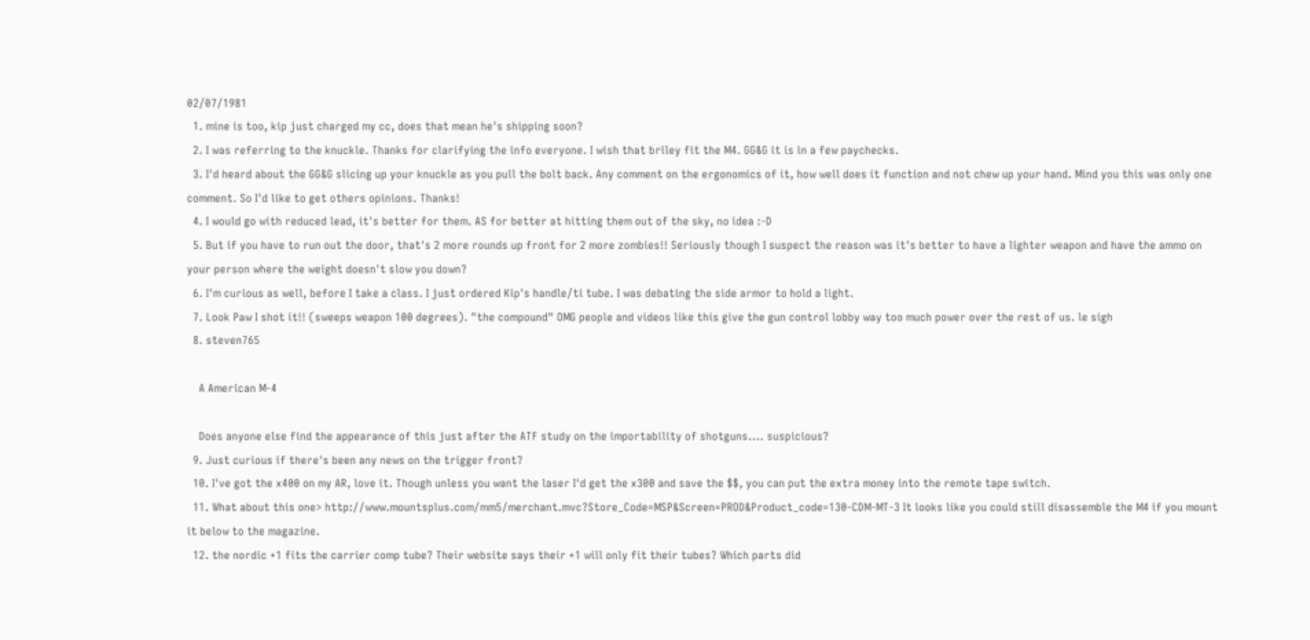02/07/1981
  1. mine is too, kip just charged my cc, does that mean he's shipping soon?
  2. I was referring to the knuckle. Thanks for clarifying the info everyone. I wish that briley fit the M4. GG&G it is in a few paychecks.
  3. I'd heard about the GG&G slicing up your knuckle as you pull the bolt back. Any comment on the ergonomics of it, how well does it function and not chew up your hand. Mind you this was only one comment. So I'd like to get others opinions. Thanks!
  4. I would go with reduced lead, it's better for them. AS for better at hitting them out of the sky, no idea :-D
  5. But if you have to run out the door, that's 2 more rounds up front for 2 more zombies!! Seriously though I suspect the reason was it's better to have a lighter weapon and have the ammo on your person where the weight doesn't slow you down?
  6. I'm curious as well, before I take a class. I just ordered Kip's handle/ti tube. I was debating the side armor to hold a light.
  7. Look Paw I shot it!! (sweeps weapon 100 degrees). "the compound" OMG people and videos like this give the gun control lobby way too much power over the rest of us. le sigh
  8. steven765

    A American M-4

    Does anyone else find the appearance of this just after the ATF study on the importability of shotguns.... suspicious?
  9. Just curious if there's been any news on the trigger front?
  10. I've got the x400 on my AR, love it. Though unless you want the laser I'd get the x300 and save the $$, you can put the extra money into the remote tape switch.
  11. What about this one> http://www.mountsplus.com/mm5/merchant.mvc?Store_Code=MSP&Screen=PROD&Product_code=130-CDM-MT-3 It looks like you could still disassemble the M4 if you mount it below to the magazine.
  12. the nordic +1 fits the carrier comp tube? Their website says their +1 will only fit their tubes? Which parts did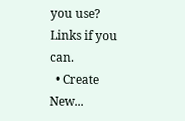you use? Links if you can.
  • Create New...